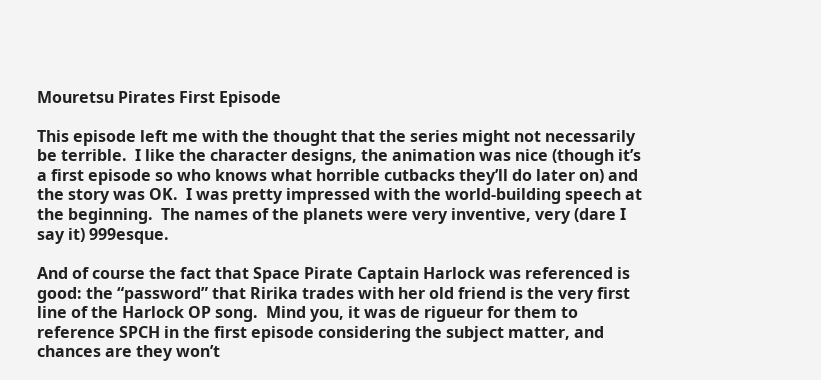Mouretsu Pirates First Episode

This episode left me with the thought that the series might not necessarily be terrible.  I like the character designs, the animation was nice (though it’s a first episode so who knows what horrible cutbacks they’ll do later on) and the story was OK.  I was pretty impressed with the world-building speech at the beginning.  The names of the planets were very inventive, very (dare I say it) 999esque.

And of course the fact that Space Pirate Captain Harlock was referenced is good: the “password” that Ririka trades with her old friend is the very first line of the Harlock OP song.  Mind you, it was de rigueur for them to reference SPCH in the first episode considering the subject matter, and chances are they won’t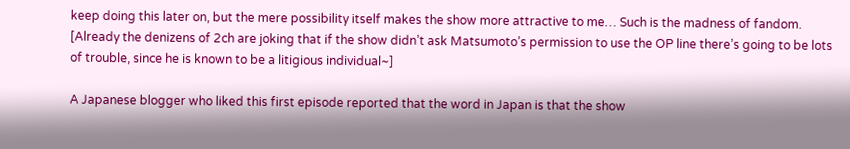keep doing this later on, but the mere possibility itself makes the show more attractive to me… Such is the madness of fandom.  [Already the denizens of 2ch are joking that if the show didn’t ask Matsumoto’s permission to use the OP line there’s going to be lots of trouble, since he is known to be a litigious individual~]

A Japanese blogger who liked this first episode reported that the word in Japan is that the show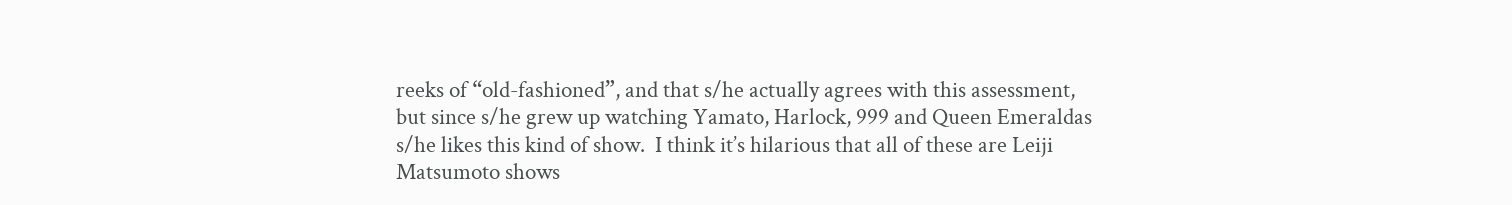reeks of “old-fashioned”, and that s/he actually agrees with this assessment, but since s/he grew up watching Yamato, Harlock, 999 and Queen Emeraldas s/he likes this kind of show.  I think it’s hilarious that all of these are Leiji Matsumoto shows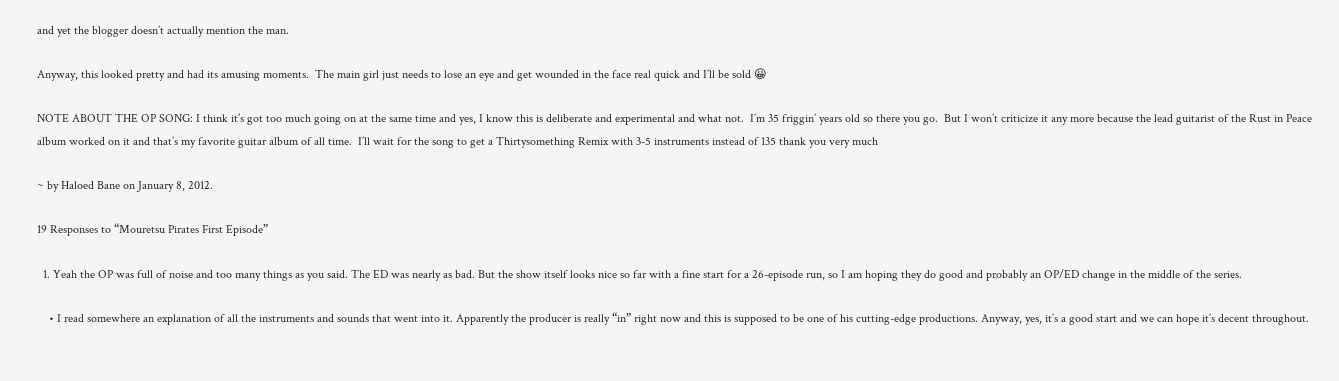and yet the blogger doesn’t actually mention the man.

Anyway, this looked pretty and had its amusing moments.  The main girl just needs to lose an eye and get wounded in the face real quick and I’ll be sold 😀

NOTE ABOUT THE OP SONG: I think it’s got too much going on at the same time and yes, I know this is deliberate and experimental and what not.  I’m 35 friggin’ years old so there you go.  But I won’t criticize it any more because the lead guitarist of the Rust in Peace album worked on it and that’s my favorite guitar album of all time.  I’ll wait for the song to get a Thirtysomething Remix with 3-5 instruments instead of 135 thank you very much

~ by Haloed Bane on January 8, 2012.

19 Responses to “Mouretsu Pirates First Episode”

  1. Yeah the OP was full of noise and too many things as you said. The ED was nearly as bad. But the show itself looks nice so far with a fine start for a 26-episode run, so I am hoping they do good and probably an OP/ED change in the middle of the series.

    • I read somewhere an explanation of all the instruments and sounds that went into it. Apparently the producer is really “in” right now and this is supposed to be one of his cutting-edge productions. Anyway, yes, it’s a good start and we can hope it’s decent throughout.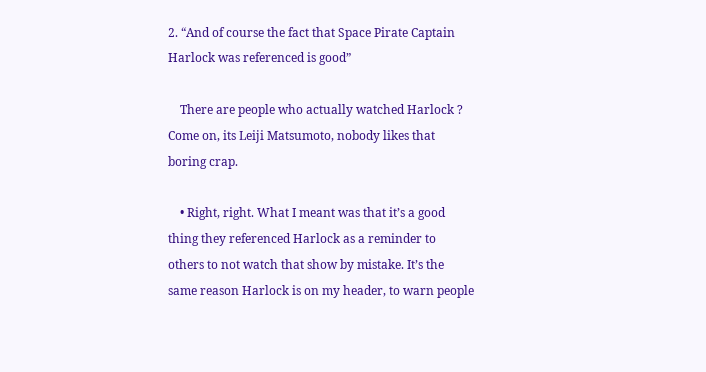2. “And of course the fact that Space Pirate Captain Harlock was referenced is good”

    There are people who actually watched Harlock ? Come on, its Leiji Matsumoto, nobody likes that boring crap.

    • Right, right. What I meant was that it’s a good thing they referenced Harlock as a reminder to others to not watch that show by mistake. It’s the same reason Harlock is on my header, to warn people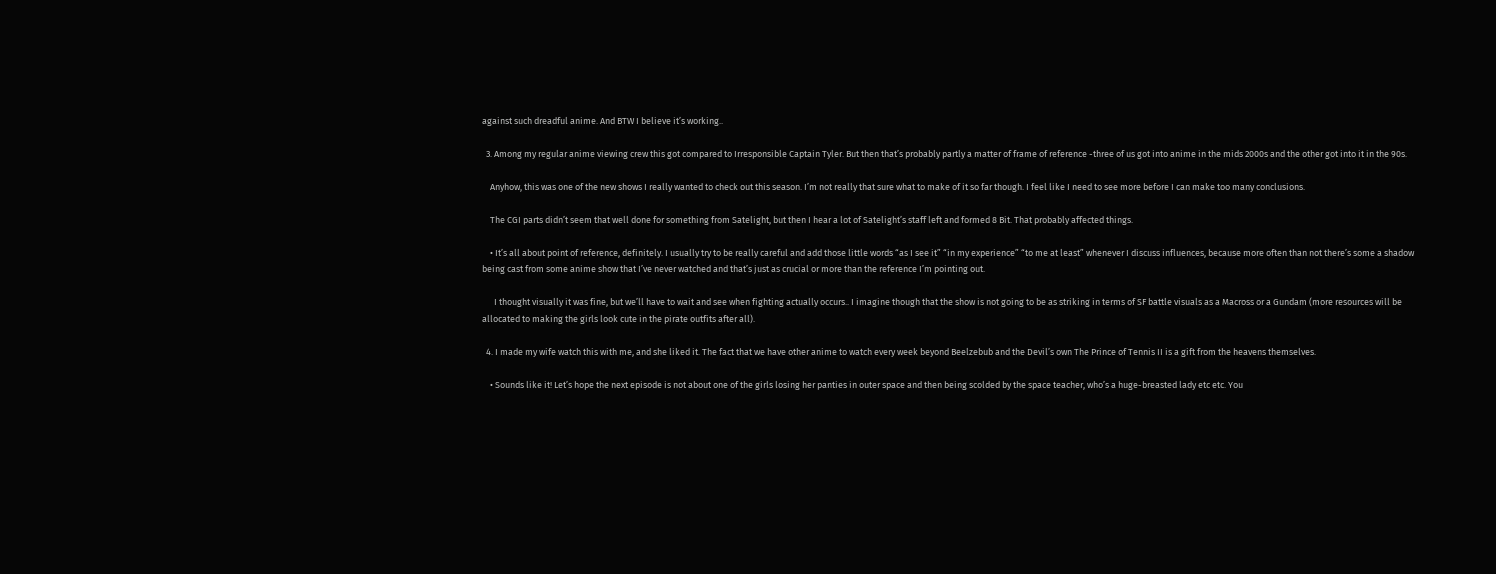against such dreadful anime. And BTW I believe it’s working..

  3. Among my regular anime viewing crew this got compared to Irresponsible Captain Tyler. But then that’s probably partly a matter of frame of reference -three of us got into anime in the mids 2000s and the other got into it in the 90s.

    Anyhow, this was one of the new shows I really wanted to check out this season. I’m not really that sure what to make of it so far though. I feel like I need to see more before I can make too many conclusions.

    The CGI parts didn’t seem that well done for something from Satelight, but then I hear a lot of Satelight’s staff left and formed 8 Bit. That probably affected things.

    • It’s all about point of reference, definitely. I usually try to be really careful and add those little words “as I see it” “in my experience” “to me at least” whenever I discuss influences, because more often than not there’s some a shadow being cast from some anime show that I’ve never watched and that’s just as crucial or more than the reference I’m pointing out.

      I thought visually it was fine, but we’ll have to wait and see when fighting actually occurs.. I imagine though that the show is not going to be as striking in terms of SF battle visuals as a Macross or a Gundam (more resources will be allocated to making the girls look cute in the pirate outfits after all).

  4. I made my wife watch this with me, and she liked it. The fact that we have other anime to watch every week beyond Beelzebub and the Devil’s own The Prince of Tennis II is a gift from the heavens themselves.

    • Sounds like it! Let’s hope the next episode is not about one of the girls losing her panties in outer space and then being scolded by the space teacher, who’s a huge-breasted lady etc etc. You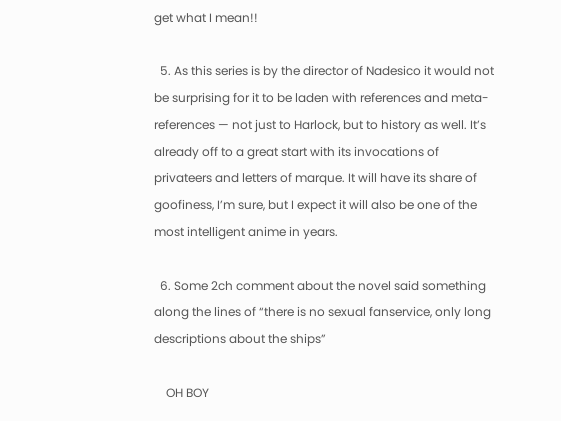get what I mean!!

  5. As this series is by the director of Nadesico it would not be surprising for it to be laden with references and meta-references — not just to Harlock, but to history as well. It’s already off to a great start with its invocations of privateers and letters of marque. It will have its share of goofiness, I’m sure, but I expect it will also be one of the most intelligent anime in years.

  6. Some 2ch comment about the novel said something along the lines of “there is no sexual fanservice, only long descriptions about the ships”

    OH BOY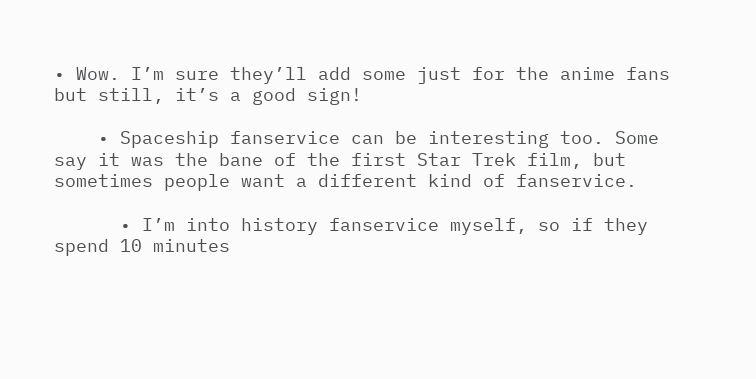• Wow. I’m sure they’ll add some just for the anime fans but still, it’s a good sign!

    • Spaceship fanservice can be interesting too. Some say it was the bane of the first Star Trek film, but sometimes people want a different kind of fanservice.

      • I’m into history fanservice myself, so if they spend 10 minutes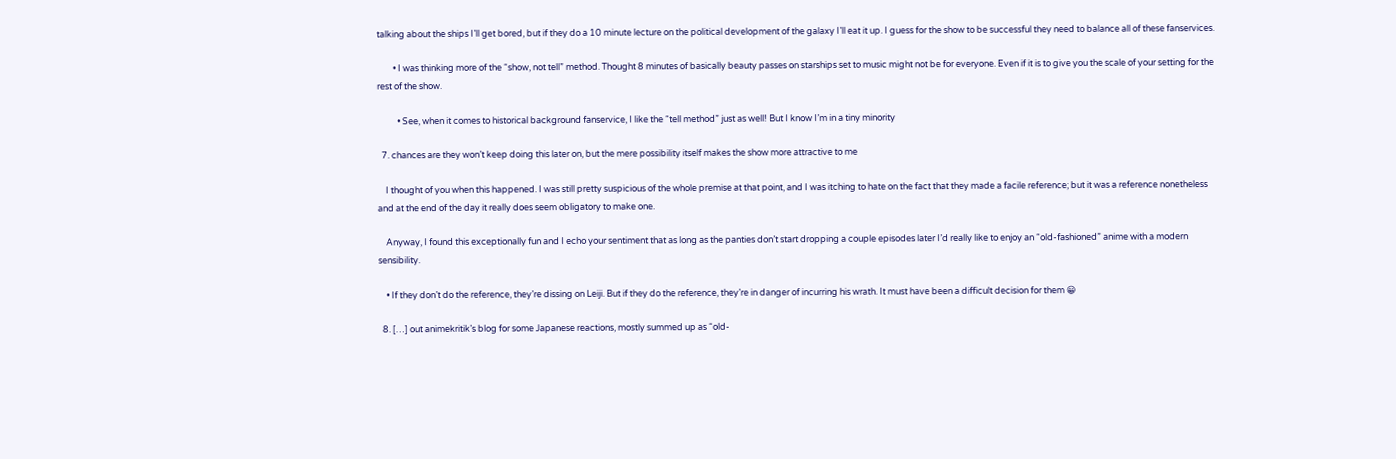talking about the ships I’ll get bored, but if they do a 10 minute lecture on the political development of the galaxy I’ll eat it up. I guess for the show to be successful they need to balance all of these fanservices.

        • I was thinking more of the “show, not tell” method. Thought 8 minutes of basically beauty passes on starships set to music might not be for everyone. Even if it is to give you the scale of your setting for the rest of the show.

          • See, when it comes to historical background fanservice, I like the “tell method” just as well! But I know I’m in a tiny minority

  7. chances are they won’t keep doing this later on, but the mere possibility itself makes the show more attractive to me

    I thought of you when this happened. I was still pretty suspicious of the whole premise at that point, and I was itching to hate on the fact that they made a facile reference; but it was a reference nonetheless and at the end of the day it really does seem obligatory to make one.

    Anyway, I found this exceptionally fun and I echo your sentiment that as long as the panties don’t start dropping a couple episodes later I’d really like to enjoy an “old-fashioned” anime with a modern sensibility.

    • If they don’t do the reference, they’re dissing on Leiji. But if they do the reference, they’re in danger of incurring his wrath. It must have been a difficult decision for them 😀

  8. […] out animekritik’s blog for some Japanese reactions, mostly summed up as “old-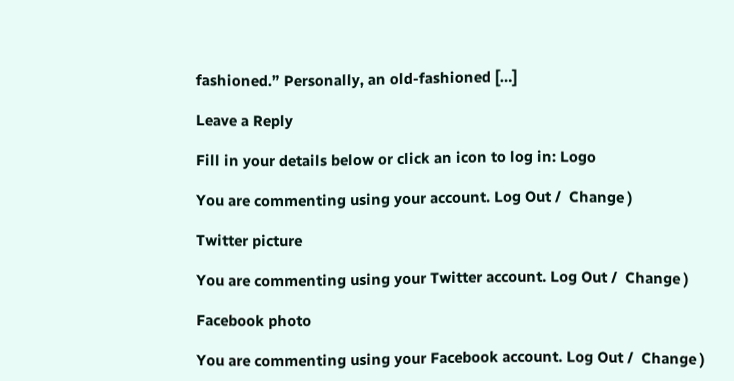fashioned.” Personally, an old-fashioned […]

Leave a Reply

Fill in your details below or click an icon to log in: Logo

You are commenting using your account. Log Out /  Change )

Twitter picture

You are commenting using your Twitter account. Log Out /  Change )

Facebook photo

You are commenting using your Facebook account. Log Out /  Change )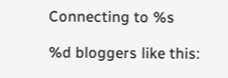Connecting to %s

%d bloggers like this: